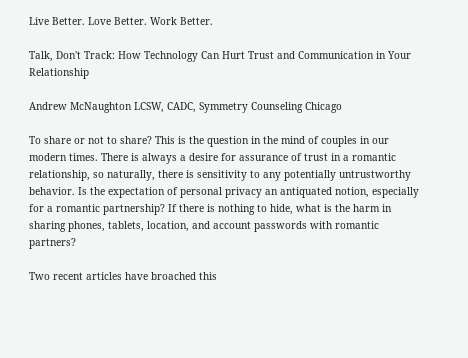Live Better. Love Better. Work Better.

Talk, Don't Track: How Technology Can Hurt Trust and Communication in Your Relationship

Andrew McNaughton LCSW, CADC, Symmetry Counseling Chicago

To share or not to share? This is the question in the mind of couples in our modern times. There is always a desire for assurance of trust in a romantic relationship, so naturally, there is sensitivity to any potentially untrustworthy behavior. Is the expectation of personal privacy an antiquated notion, especially for a romantic partnership? If there is nothing to hide, what is the harm in sharing phones, tablets, location, and account passwords with romantic partners?

Two recent articles have broached this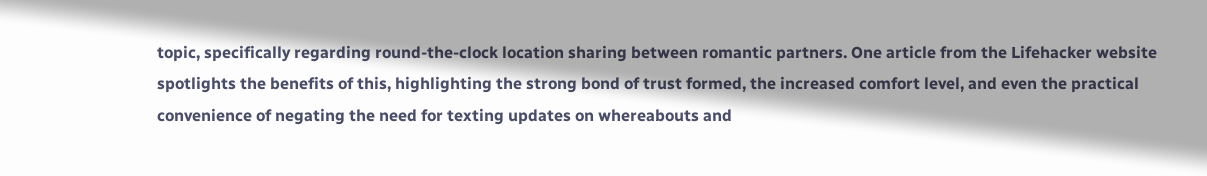topic, specifically regarding round-the-clock location sharing between romantic partners. One article from the Lifehacker website spotlights the benefits of this, highlighting the strong bond of trust formed, the increased comfort level, and even the practical convenience of negating the need for texting updates on whereabouts and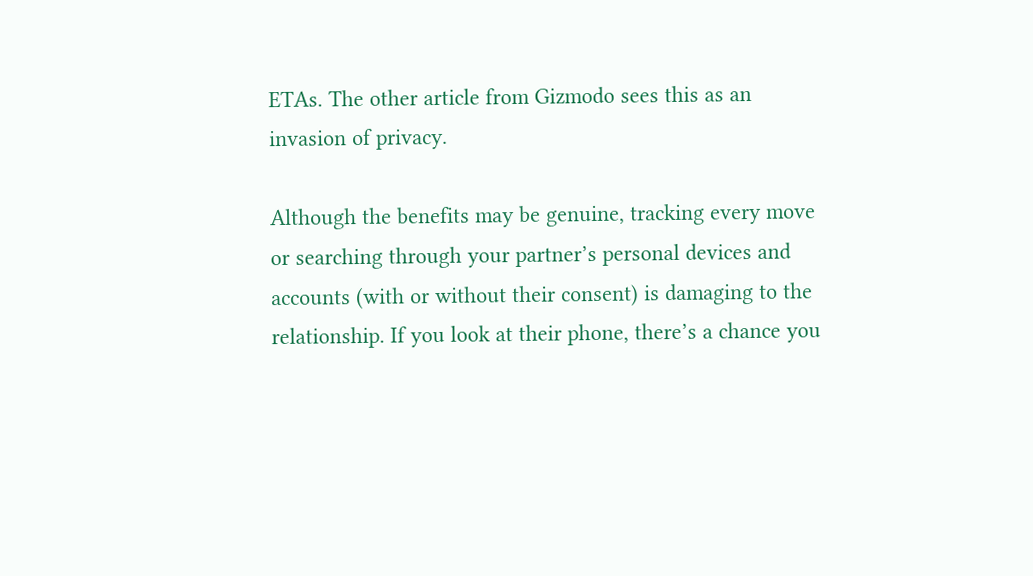ETAs. The other article from Gizmodo sees this as an invasion of privacy.

Although the benefits may be genuine, tracking every move or searching through your partner’s personal devices and accounts (with or without their consent) is damaging to the relationship. If you look at their phone, there’s a chance you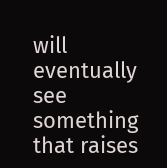will eventually see something that raises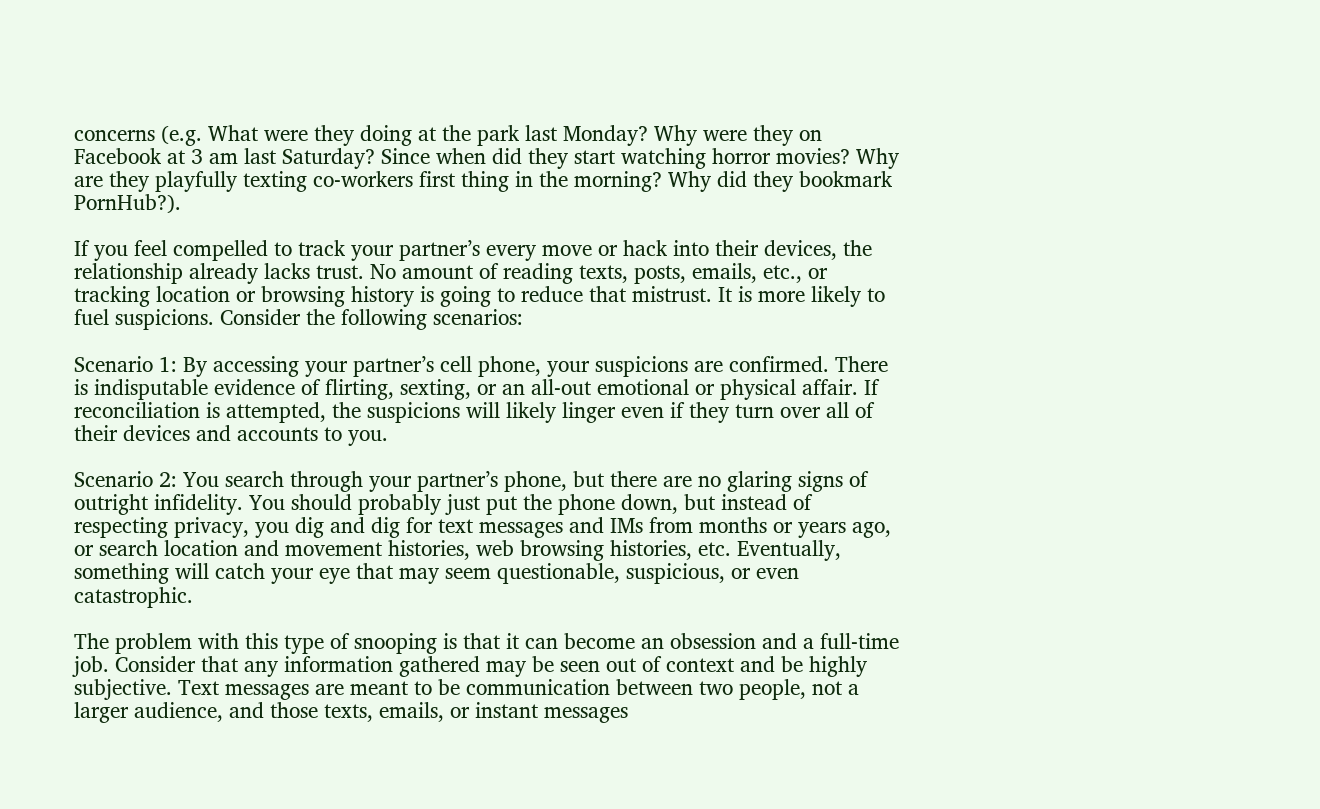concerns (e.g. What were they doing at the park last Monday? Why were they on Facebook at 3 am last Saturday? Since when did they start watching horror movies? Why are they playfully texting co-workers first thing in the morning? Why did they bookmark PornHub?).

If you feel compelled to track your partner’s every move or hack into their devices, the relationship already lacks trust. No amount of reading texts, posts, emails, etc., or tracking location or browsing history is going to reduce that mistrust. It is more likely to fuel suspicions. Consider the following scenarios:

Scenario 1: By accessing your partner’s cell phone, your suspicions are confirmed. There is indisputable evidence of flirting, sexting, or an all-out emotional or physical affair. If reconciliation is attempted, the suspicions will likely linger even if they turn over all of their devices and accounts to you.

Scenario 2: You search through your partner’s phone, but there are no glaring signs of outright infidelity. You should probably just put the phone down, but instead of respecting privacy, you dig and dig for text messages and IMs from months or years ago, or search location and movement histories, web browsing histories, etc. Eventually, something will catch your eye that may seem questionable, suspicious, or even catastrophic.

The problem with this type of snooping is that it can become an obsession and a full-time job. Consider that any information gathered may be seen out of context and be highly subjective. Text messages are meant to be communication between two people, not a larger audience, and those texts, emails, or instant messages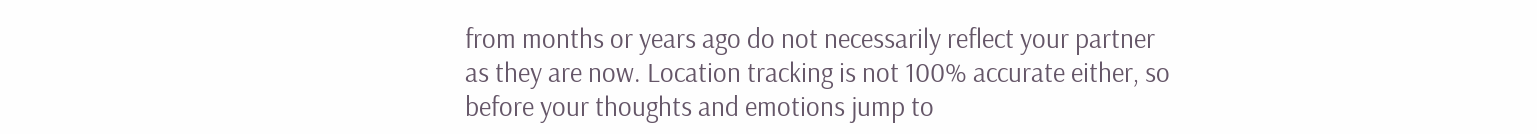from months or years ago do not necessarily reflect your partner as they are now. Location tracking is not 100% accurate either, so before your thoughts and emotions jump to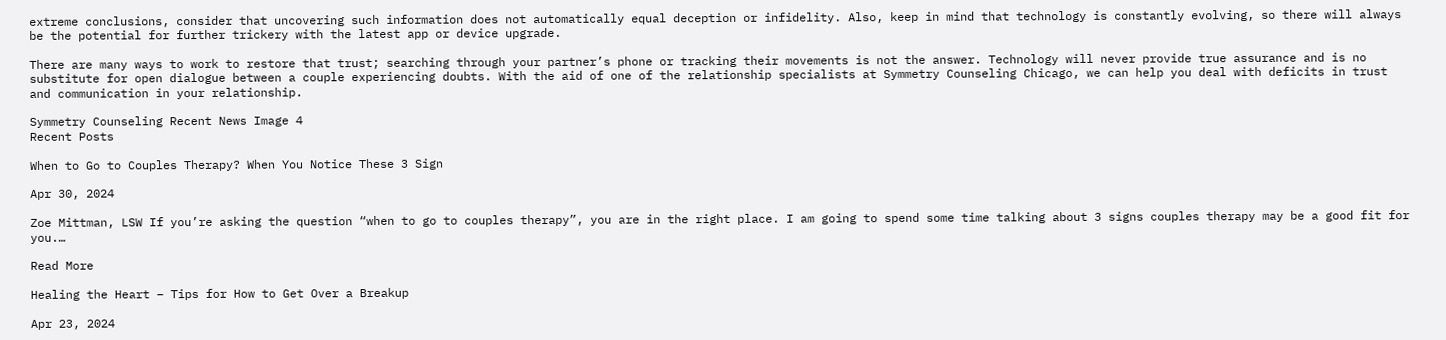extreme conclusions, consider that uncovering such information does not automatically equal deception or infidelity. Also, keep in mind that technology is constantly evolving, so there will always be the potential for further trickery with the latest app or device upgrade.

There are many ways to work to restore that trust; searching through your partner’s phone or tracking their movements is not the answer. Technology will never provide true assurance and is no substitute for open dialogue between a couple experiencing doubts. With the aid of one of the relationship specialists at Symmetry Counseling Chicago, we can help you deal with deficits in trust and communication in your relationship.

Symmetry Counseling Recent News Image 4
Recent Posts

When to Go to Couples Therapy? When You Notice These 3 Sign

Apr 30, 2024

Zoe Mittman, LSW If you’re asking the question “when to go to couples therapy”, you are in the right place. I am going to spend some time talking about 3 signs couples therapy may be a good fit for you.…

Read More

Healing the Heart – Tips for How to Get Over a Breakup

Apr 23, 2024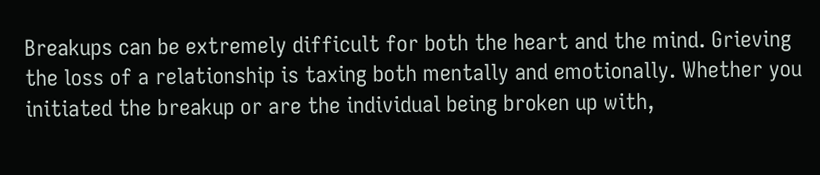Breakups can be extremely difficult for both the heart and the mind. Grieving the loss of a relationship is taxing both mentally and emotionally. Whether you initiated the breakup or are the individual being broken up with,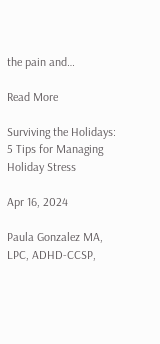the pain and…

Read More

Surviving the Holidays: 5 Tips for Managing Holiday Stress

Apr 16, 2024

Paula Gonzalez MA, LPC, ADHD-CCSP,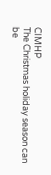CIMHP                                                                                         The Christmas holiday season can be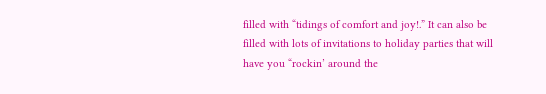filled with “tidings of comfort and joy!.” It can also be filled with lots of invitations to holiday parties that will have you “rockin’ around the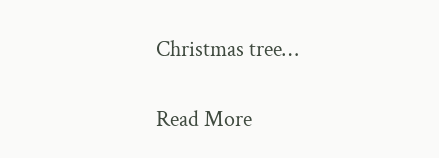Christmas tree…

Read More